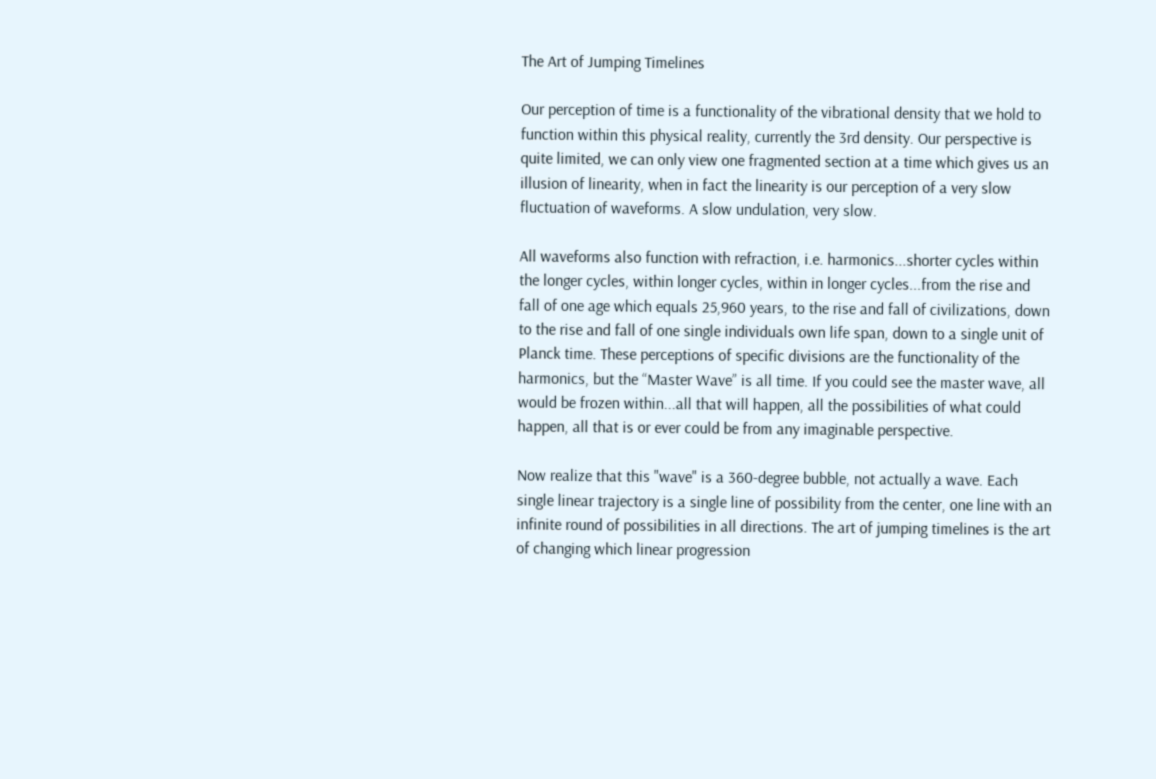The Art of Jumping Timelines

Our perception of time is a functionality of the vibrational density that we hold to function within this physical reality, currently the 3rd density. Our perspective is quite limited, we can only view one fragmented section at a time which gives us an illusion of linearity, when in fact the linearity is our perception of a very slow fluctuation of waveforms. A slow undulation, very slow.

All waveforms also function with refraction, i.e. harmonics...shorter cycles within the longer cycles, within longer cycles, within in longer cycles...from the rise and fall of one age which equals 25,960 years, to the rise and fall of civilizations, down to the rise and fall of one single individuals own life span, down to a single unit of Planck time. These perceptions of specific divisions are the functionality of the harmonics, but the “Master Wave” is all time. If you could see the master wave, all would be frozen within...all that will happen, all the possibilities of what could happen, all that is or ever could be from any imaginable perspective.

Now realize that this "wave" is a 360-degree bubble, not actually a wave. Each single linear trajectory is a single line of possibility from the center, one line with an infinite round of possibilities in all directions. The art of jumping timelines is the art of changing which linear progression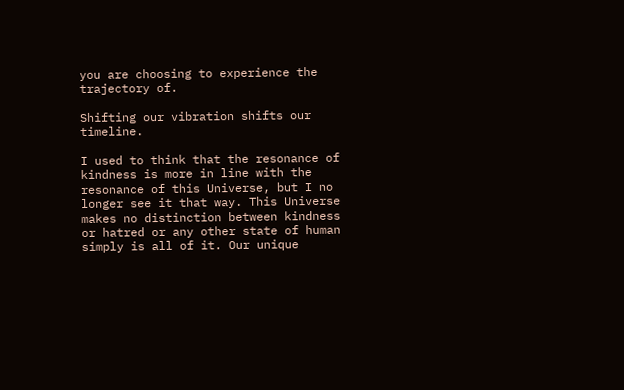you are choosing to experience the trajectory of.

Shifting our vibration shifts our timeline.

I used to think that the resonance of kindness is more in line with the resonance of this Universe, but I no longer see it that way. This Universe makes no distinction between kindness or hatred or any other state of human simply is all of it. Our unique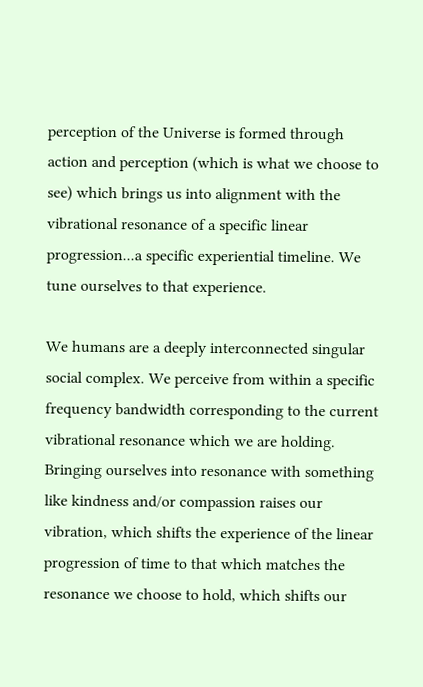perception of the Universe is formed through action and perception (which is what we choose to see) which brings us into alignment with the vibrational resonance of a specific linear progression...a specific experiential timeline. We tune ourselves to that experience.

We humans are a deeply interconnected singular social complex. We perceive from within a specific frequency bandwidth corresponding to the current vibrational resonance which we are holding. Bringing ourselves into resonance with something like kindness and/or compassion raises our vibration, which shifts the experience of the linear progression of time to that which matches the resonance we choose to hold, which shifts our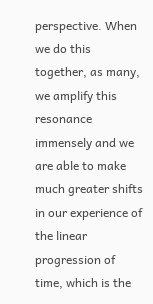perspective. When we do this together, as many, we amplify this resonance immensely and we are able to make much greater shifts in our experience of the linear progression of time, which is the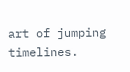art of jumping timelines.